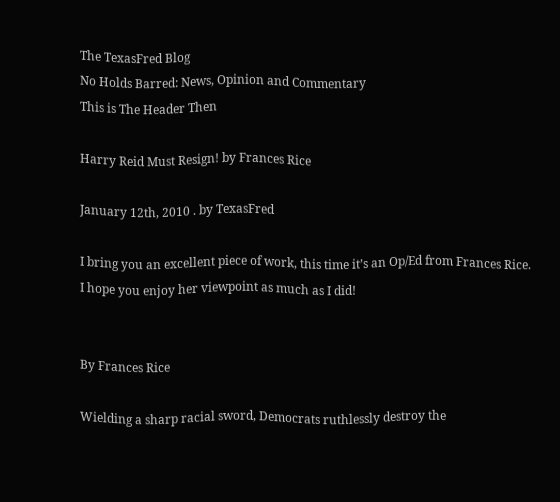The TexasFred Blog
No Holds Barred: News, Opinion and Commentary
This is The Header Then

Harry Reid Must Resign! by Frances Rice

January 12th, 2010 . by TexasFred

I bring you an excellent piece of work, this time it’s an Op/Ed from Frances Rice. I hope you enjoy her viewpoint as much as I did!


By Frances Rice

Wielding a sharp racial sword, Democrats ruthlessly destroy the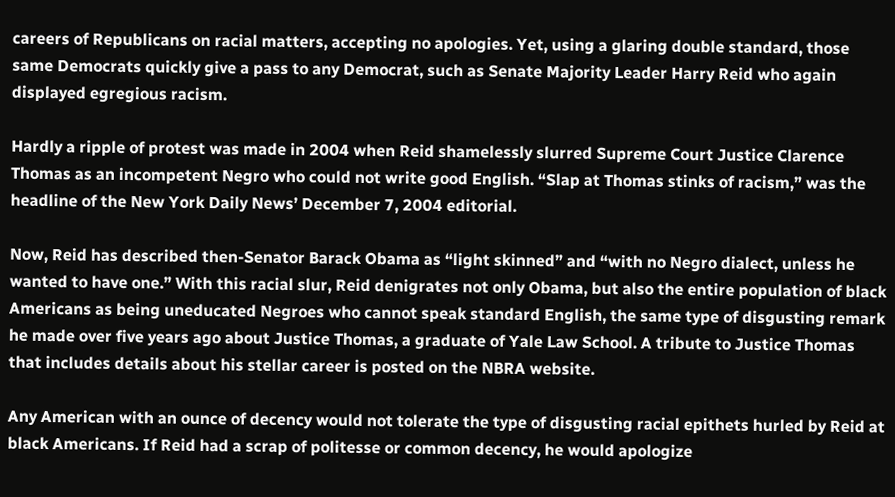careers of Republicans on racial matters, accepting no apologies. Yet, using a glaring double standard, those same Democrats quickly give a pass to any Democrat, such as Senate Majority Leader Harry Reid who again displayed egregious racism.

Hardly a ripple of protest was made in 2004 when Reid shamelessly slurred Supreme Court Justice Clarence Thomas as an incompetent Negro who could not write good English. “Slap at Thomas stinks of racism,” was the headline of the New York Daily News’ December 7, 2004 editorial.

Now, Reid has described then-Senator Barack Obama as “light skinned” and “with no Negro dialect, unless he wanted to have one.” With this racial slur, Reid denigrates not only Obama, but also the entire population of black Americans as being uneducated Negroes who cannot speak standard English, the same type of disgusting remark he made over five years ago about Justice Thomas, a graduate of Yale Law School. A tribute to Justice Thomas that includes details about his stellar career is posted on the NBRA website.

Any American with an ounce of decency would not tolerate the type of disgusting racial epithets hurled by Reid at black Americans. If Reid had a scrap of politesse or common decency, he would apologize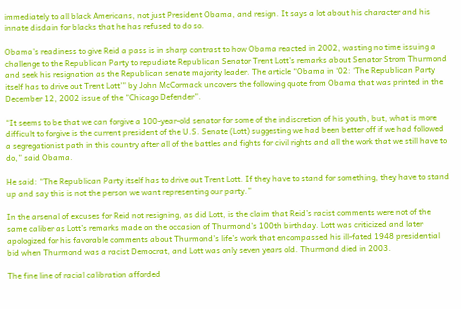immediately to all black Americans, not just President Obama, and resign. It says a lot about his character and his innate disdain for blacks that he has refused to do so.

Obama’s readiness to give Reid a pass is in sharp contrast to how Obama reacted in 2002, wasting no time issuing a challenge to the Republican Party to repudiate Republican Senator Trent Lott’s remarks about Senator Strom Thurmond and seek his resignation as the Republican senate majority leader. The article “Obama in ‘02: ‘The Republican Party itself has to drive out Trent Lott’” by John McCormack uncovers the following quote from Obama that was printed in the December 12, 2002 issue of the “Chicago Defender”.

“It seems to be that we can forgive a 100-year-old senator for some of the indiscretion of his youth, but, what is more difficult to forgive is the current president of the U.S. Senate (Lott) suggesting we had been better off if we had followed a segregationist path in this country after all of the battles and fights for civil rights and all the work that we still have to do,” said Obama.

He said: “The Republican Party itself has to drive out Trent Lott. If they have to stand for something, they have to stand up and say this is not the person we want representing our party.”

In the arsenal of excuses for Reid not resigning, as did Lott, is the claim that Reid’s racist comments were not of the same caliber as Lott’s remarks made on the occasion of Thurmond’s 100th birthday. Lott was criticized and later apologized for his favorable comments about Thurmond’s life’s work that encompassed his ill-fated 1948 presidential bid when Thurmond was a racist Democrat, and Lott was only seven years old. Thurmond died in 2003.

The fine line of racial calibration afforded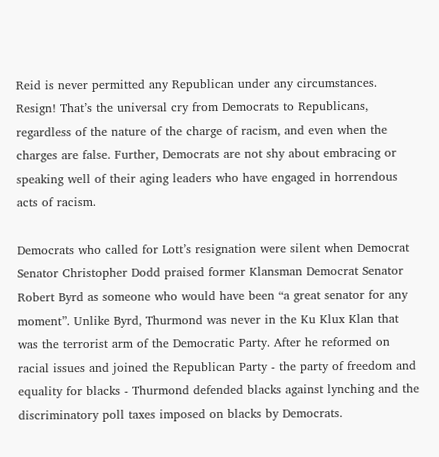Reid is never permitted any Republican under any circumstances. Resign! That’s the universal cry from Democrats to Republicans, regardless of the nature of the charge of racism, and even when the charges are false. Further, Democrats are not shy about embracing or speaking well of their aging leaders who have engaged in horrendous acts of racism.

Democrats who called for Lott’s resignation were silent when Democrat Senator Christopher Dodd praised former Klansman Democrat Senator Robert Byrd as someone who would have been “a great senator for any moment”. Unlike Byrd, Thurmond was never in the Ku Klux Klan that was the terrorist arm of the Democratic Party. After he reformed on racial issues and joined the Republican Party - the party of freedom and equality for blacks - Thurmond defended blacks against lynching and the discriminatory poll taxes imposed on blacks by Democrats.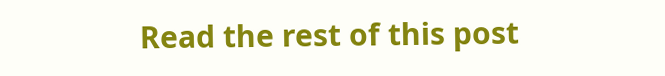Read the rest of this post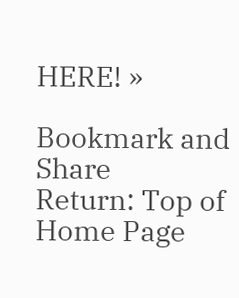HERE! »

Bookmark and Share
Return: Top of Home Page